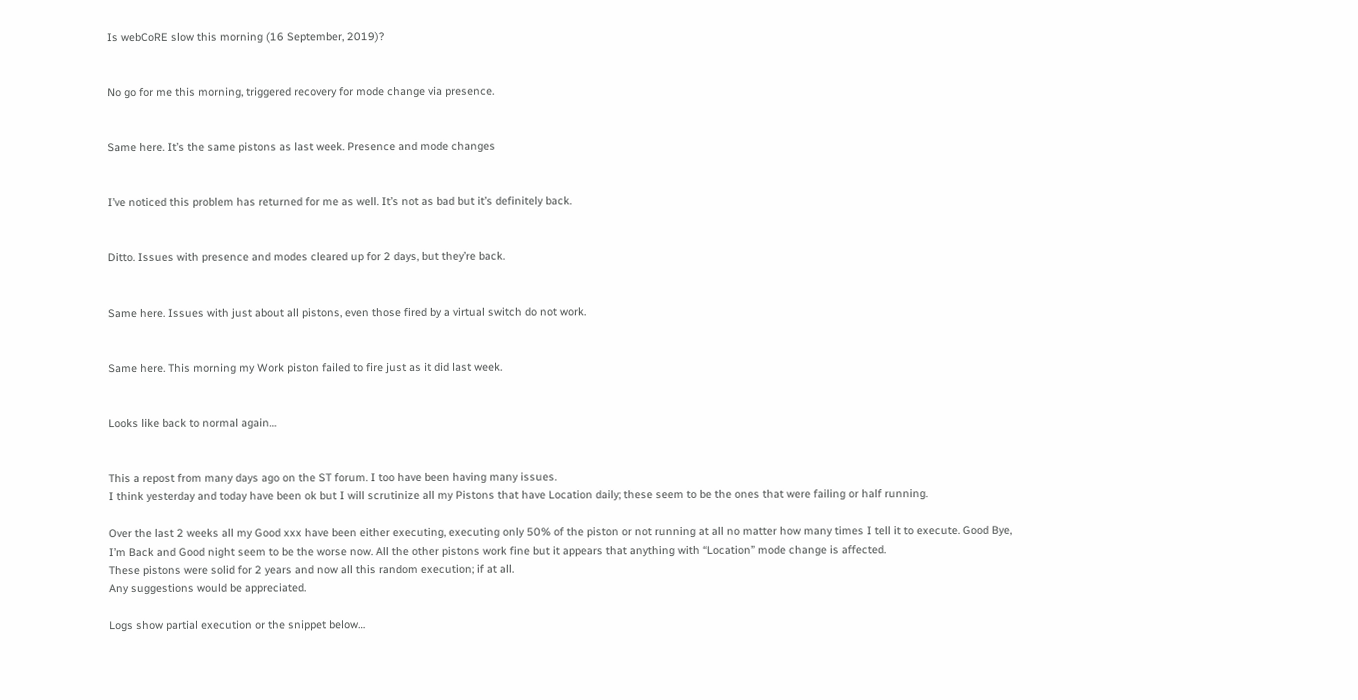Is webCoRE slow this morning (16 September, 2019)?


No go for me this morning, triggered recovery for mode change via presence.


Same here. It’s the same pistons as last week. Presence and mode changes


I’ve noticed this problem has returned for me as well. It’s not as bad but it’s definitely back.


Ditto. Issues with presence and modes cleared up for 2 days, but they’re back.


Same here. Issues with just about all pistons, even those fired by a virtual switch do not work.


Same here. This morning my Work piston failed to fire just as it did last week.


Looks like back to normal again…


This a repost from many days ago on the ST forum. I too have been having many issues.
I think yesterday and today have been ok but I will scrutinize all my Pistons that have Location daily; these seem to be the ones that were failing or half running.

Over the last 2 weeks all my Good xxx have been either executing, executing only 50% of the piston or not running at all no matter how many times I tell it to execute. Good Bye, I’m Back and Good night seem to be the worse now. All the other pistons work fine but it appears that anything with “Location” mode change is affected.
These pistons were solid for 2 years and now all this random execution; if at all.
Any suggestions would be appreciated.

Logs show partial execution or the snippet below…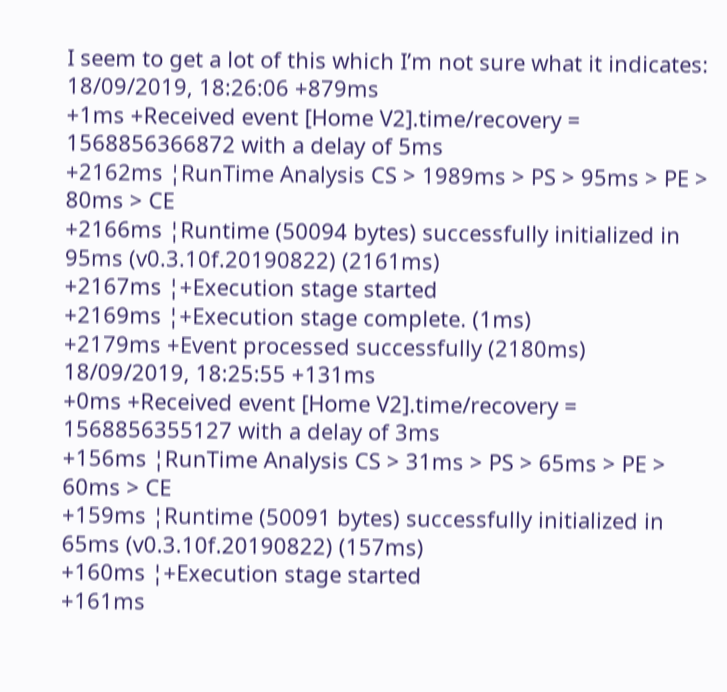I seem to get a lot of this which I’m not sure what it indicates:
18/09/2019, 18:26:06 +879ms
+1ms +Received event [Home V2].time/recovery = 1568856366872 with a delay of 5ms
+2162ms ¦RunTime Analysis CS > 1989ms > PS > 95ms > PE > 80ms > CE
+2166ms ¦Runtime (50094 bytes) successfully initialized in 95ms (v0.3.10f.20190822) (2161ms)
+2167ms ¦+Execution stage started
+2169ms ¦+Execution stage complete. (1ms)
+2179ms +Event processed successfully (2180ms)
18/09/2019, 18:25:55 +131ms
+0ms +Received event [Home V2].time/recovery = 1568856355127 with a delay of 3ms
+156ms ¦RunTime Analysis CS > 31ms > PS > 65ms > PE > 60ms > CE
+159ms ¦Runtime (50091 bytes) successfully initialized in 65ms (v0.3.10f.20190822) (157ms)
+160ms ¦+Execution stage started
+161ms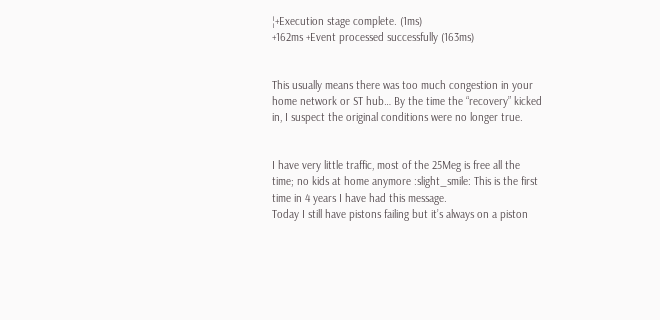¦+Execution stage complete. (1ms)
+162ms +Event processed successfully (163ms)


This usually means there was too much congestion in your home network or ST hub… By the time the “recovery” kicked in, I suspect the original conditions were no longer true.


I have very little traffic, most of the 25Meg is free all the time; no kids at home anymore :slight_smile: This is the first time in 4 years I have had this message.
Today I still have pistons failing but it’s always on a piston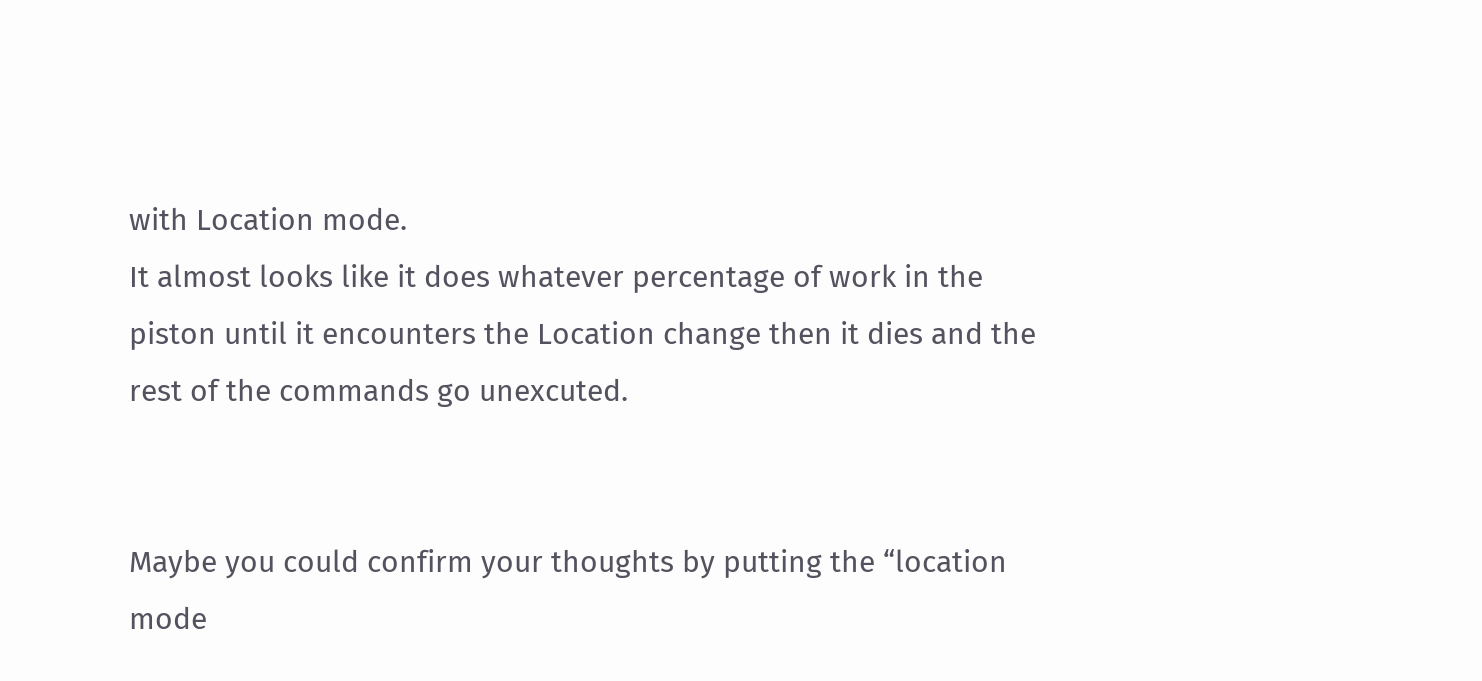with Location mode.
It almost looks like it does whatever percentage of work in the piston until it encounters the Location change then it dies and the rest of the commands go unexcuted.


Maybe you could confirm your thoughts by putting the “location mode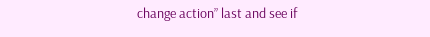change action” last and see if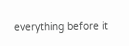everything before it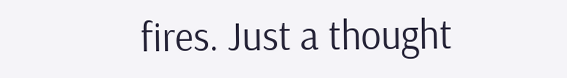fires. Just a thought